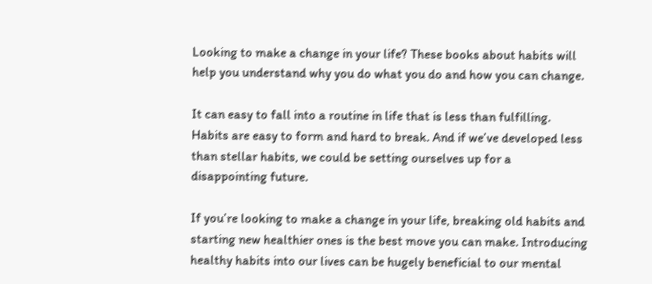Looking to make a change in your life? These books about habits will help you understand why you do what you do and how you can change.

It can easy to fall into a routine in life that is less than fulfilling. Habits are easy to form and hard to break. And if we’ve developed less than stellar habits, we could be setting ourselves up for a disappointing future.

If you’re looking to make a change in your life, breaking old habits and starting new healthier ones is the best move you can make. Introducing healthy habits into our lives can be hugely beneficial to our mental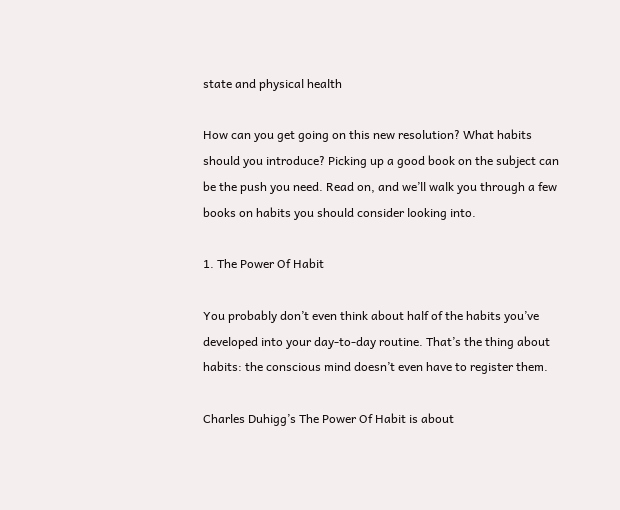state and physical health

How can you get going on this new resolution? What habits should you introduce? Picking up a good book on the subject can be the push you need. Read on, and we’ll walk you through a few books on habits you should consider looking into.

1. The Power Of Habit

You probably don’t even think about half of the habits you’ve developed into your day-to-day routine. That’s the thing about habits: the conscious mind doesn’t even have to register them.

Charles Duhigg’s The Power Of Habit is about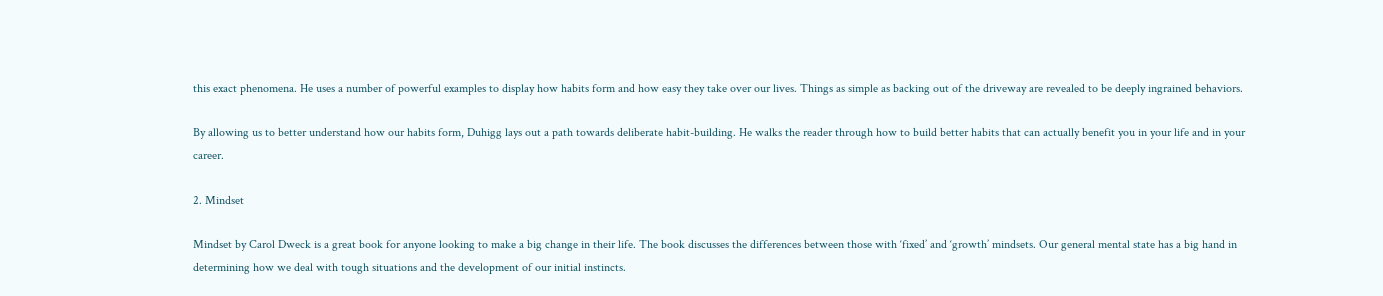this exact phenomena. He uses a number of powerful examples to display how habits form and how easy they take over our lives. Things as simple as backing out of the driveway are revealed to be deeply ingrained behaviors.

By allowing us to better understand how our habits form, Duhigg lays out a path towards deliberate habit-building. He walks the reader through how to build better habits that can actually benefit you in your life and in your career.

2. Mindset

Mindset by Carol Dweck is a great book for anyone looking to make a big change in their life. The book discusses the differences between those with ‘fixed’ and ‘growth’ mindsets. Our general mental state has a big hand in determining how we deal with tough situations and the development of our initial instincts.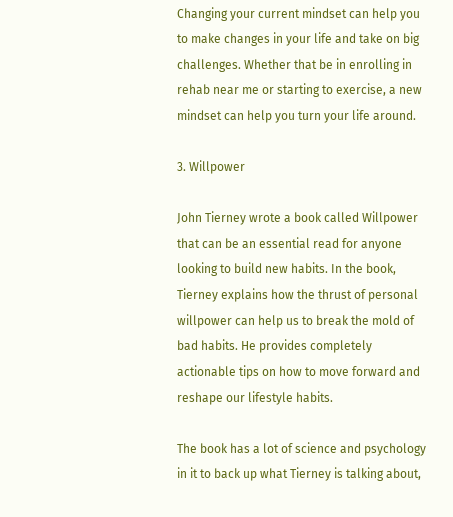Changing your current mindset can help you to make changes in your life and take on big challenges. Whether that be in enrolling in rehab near me or starting to exercise, a new mindset can help you turn your life around.

3. Willpower

John Tierney wrote a book called Willpower that can be an essential read for anyone looking to build new habits. In the book, Tierney explains how the thrust of personal willpower can help us to break the mold of bad habits. He provides completely actionable tips on how to move forward and reshape our lifestyle habits.

The book has a lot of science and psychology in it to back up what Tierney is talking about,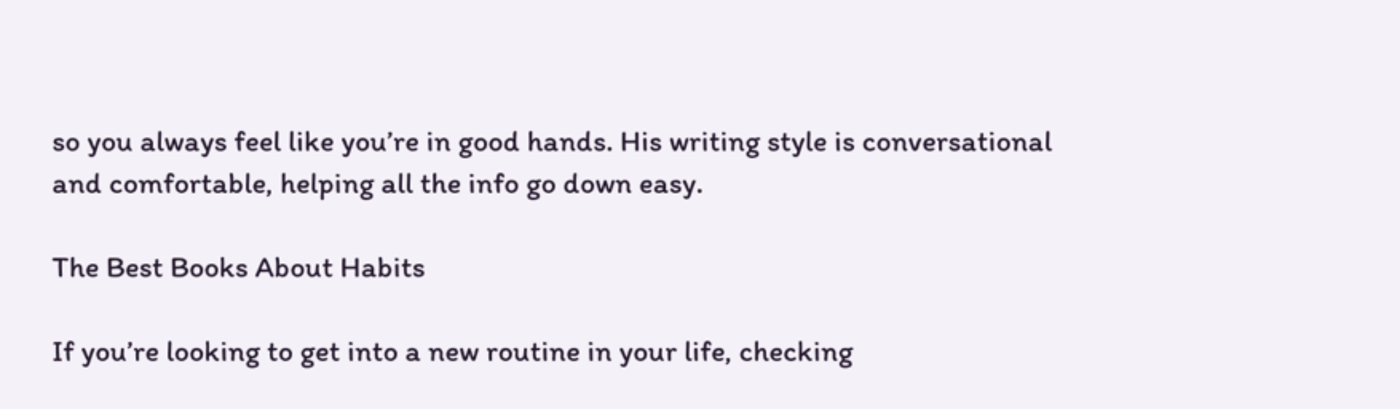so you always feel like you’re in good hands. His writing style is conversational and comfortable, helping all the info go down easy.

The Best Books About Habits

If you’re looking to get into a new routine in your life, checking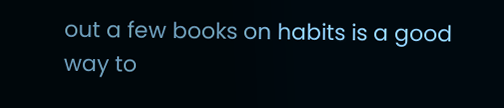out a few books on habits is a good way to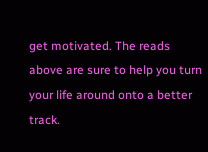get motivated. The reads above are sure to help you turn your life around onto a better track.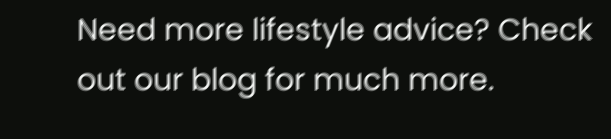Need more lifestyle advice? Check out our blog for much more.